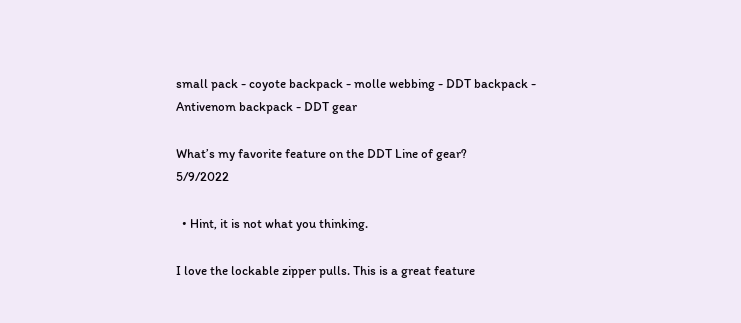small pack - coyote backpack - molle webbing - DDT backpack - Antivenom backpack - DDT gear

What’s my favorite feature on the DDT Line of gear?                                 5/9/2022

  • Hint, it is not what you thinking.

I love the lockable zipper pulls. This is a great feature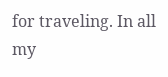for traveling. In all my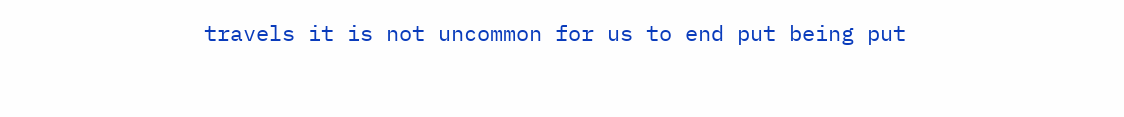travels it is not uncommon for us to end put being put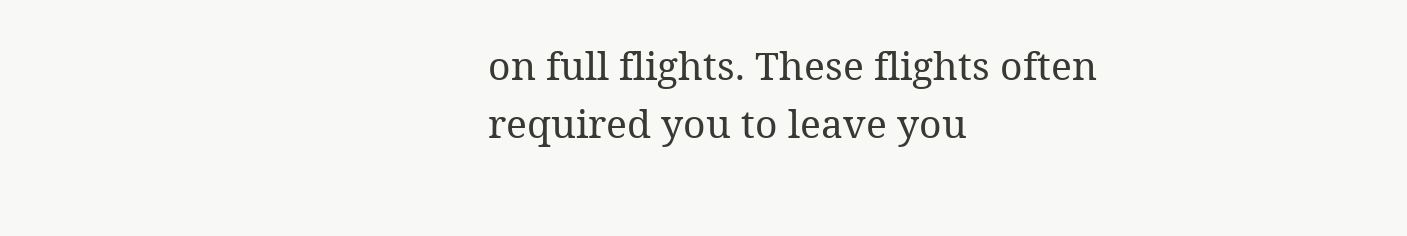on full flights. These flights often required you to leave you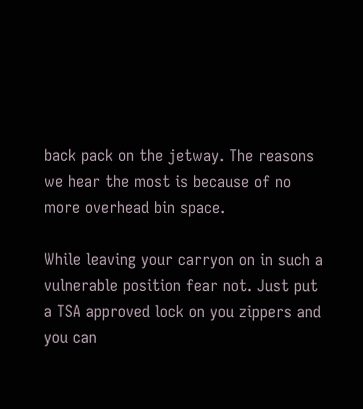back pack on the jetway. The reasons we hear the most is because of no more overhead bin space.

While leaving your carryon on in such a vulnerable position fear not. Just put a TSA approved lock on you zippers and you can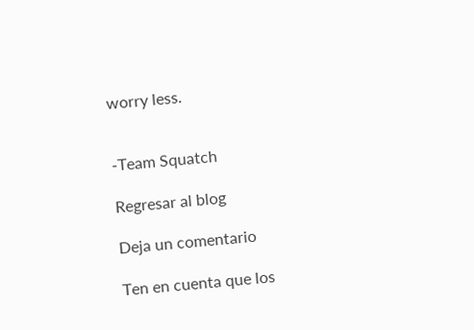worry less.


-Team Squatch

Regresar al blog

Deja un comentario

Ten en cuenta que los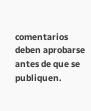comentarios deben aprobarse antes de que se publiquen.